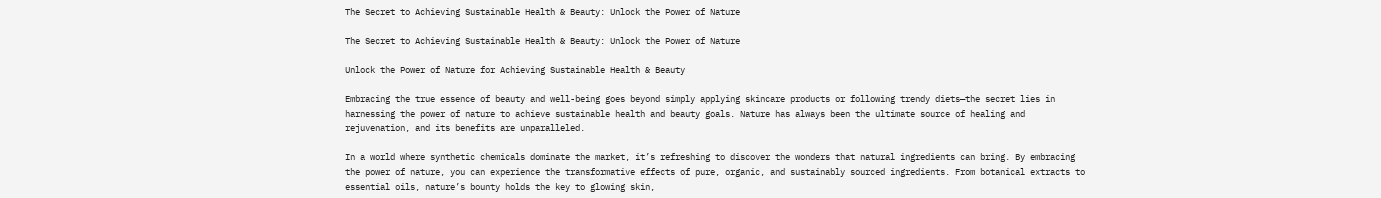The Secret to Achieving Sustainable Health & Beauty: Unlock the Power of Nature

The Secret to Achieving Sustainable Health & Beauty: Unlock the Power of Nature

Unlock the Power of Nature for Achieving Sustainable Health & Beauty

Embracing the true essence of beauty and well-being goes beyond simply applying skincare products or following trendy diets—the secret lies in harnessing the power of nature to achieve sustainable health and beauty goals. Nature has always been the ultimate source of healing and rejuvenation, and its benefits are unparalleled.

In a world where synthetic chemicals dominate the market, it’s refreshing to discover the wonders that natural ingredients can bring. By embracing the power of nature, you can experience the transformative effects of pure, organic, and sustainably sourced ingredients. From botanical extracts to essential oils, nature’s bounty holds the key to glowing skin,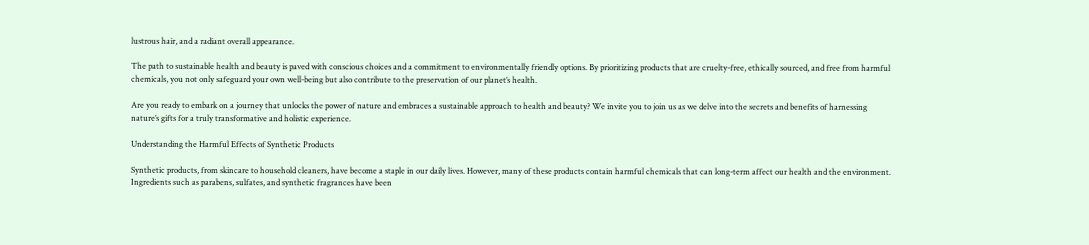lustrous hair, and a radiant overall appearance.

The path to sustainable health and beauty is paved with conscious choices and a commitment to environmentally friendly options. By prioritizing products that are cruelty-free, ethically sourced, and free from harmful chemicals, you not only safeguard your own well-being but also contribute to the preservation of our planet’s health.

Are you ready to embark on a journey that unlocks the power of nature and embraces a sustainable approach to health and beauty? We invite you to join us as we delve into the secrets and benefits of harnessing nature’s gifts for a truly transformative and holistic experience.

Understanding the Harmful Effects of Synthetic Products

Synthetic products, from skincare to household cleaners, have become a staple in our daily lives. However, many of these products contain harmful chemicals that can long-term affect our health and the environment. Ingredients such as parabens, sulfates, and synthetic fragrances have been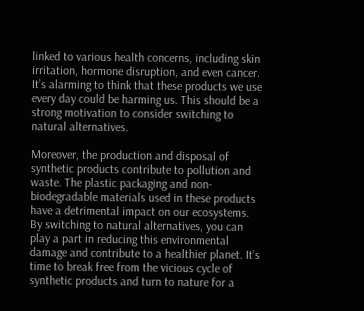linked to various health concerns, including skin irritation, hormone disruption, and even cancer. It’s alarming to think that these products we use every day could be harming us. This should be a strong motivation to consider switching to natural alternatives.

Moreover, the production and disposal of synthetic products contribute to pollution and waste. The plastic packaging and non-biodegradable materials used in these products have a detrimental impact on our ecosystems. By switching to natural alternatives, you can play a part in reducing this environmental damage and contribute to a healthier planet. It’s time to break free from the vicious cycle of synthetic products and turn to nature for a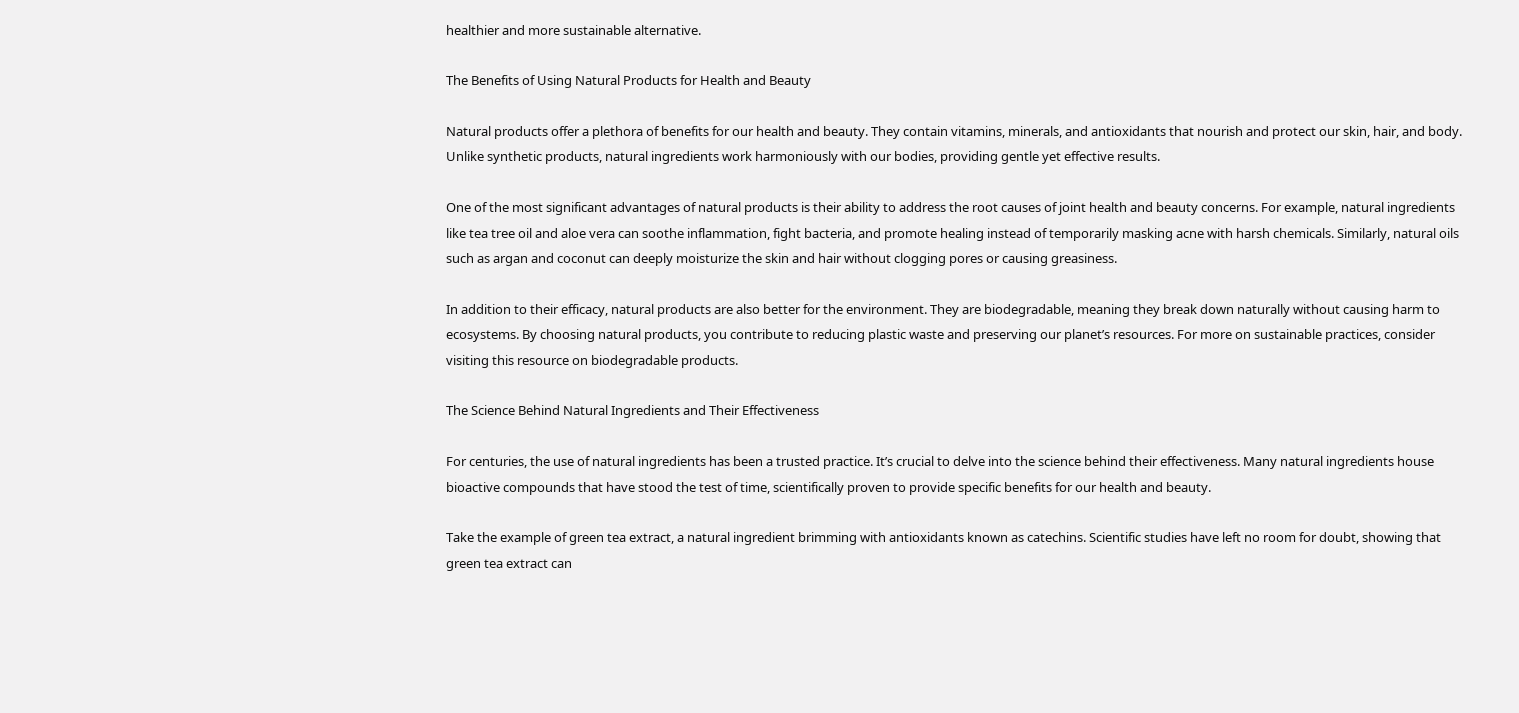healthier and more sustainable alternative.

The Benefits of Using Natural Products for Health and Beauty

Natural products offer a plethora of benefits for our health and beauty. They contain vitamins, minerals, and antioxidants that nourish and protect our skin, hair, and body. Unlike synthetic products, natural ingredients work harmoniously with our bodies, providing gentle yet effective results.

One of the most significant advantages of natural products is their ability to address the root causes of joint health and beauty concerns. For example, natural ingredients like tea tree oil and aloe vera can soothe inflammation, fight bacteria, and promote healing instead of temporarily masking acne with harsh chemicals. Similarly, natural oils such as argan and coconut can deeply moisturize the skin and hair without clogging pores or causing greasiness.

In addition to their efficacy, natural products are also better for the environment. They are biodegradable, meaning they break down naturally without causing harm to ecosystems. By choosing natural products, you contribute to reducing plastic waste and preserving our planet’s resources. For more on sustainable practices, consider visiting this resource on biodegradable products.

The Science Behind Natural Ingredients and Their Effectiveness

For centuries, the use of natural ingredients has been a trusted practice. It’s crucial to delve into the science behind their effectiveness. Many natural ingredients house bioactive compounds that have stood the test of time, scientifically proven to provide specific benefits for our health and beauty.

Take the example of green tea extract, a natural ingredient brimming with antioxidants known as catechins. Scientific studies have left no room for doubt, showing that green tea extract can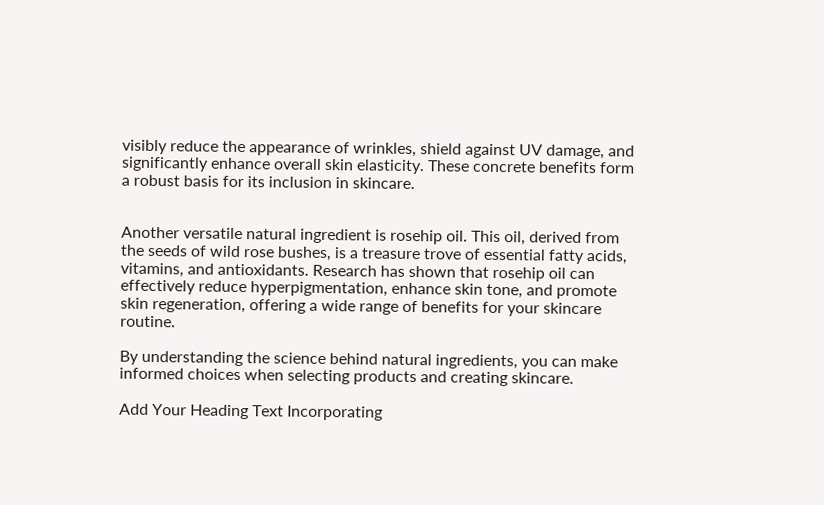visibly reduce the appearance of wrinkles, shield against UV damage, and significantly enhance overall skin elasticity. These concrete benefits form a robust basis for its inclusion in skincare.


Another versatile natural ingredient is rosehip oil. This oil, derived from the seeds of wild rose bushes, is a treasure trove of essential fatty acids, vitamins, and antioxidants. Research has shown that rosehip oil can effectively reduce hyperpigmentation, enhance skin tone, and promote skin regeneration, offering a wide range of benefits for your skincare routine.

By understanding the science behind natural ingredients, you can make informed choices when selecting products and creating skincare.

Add Your Heading Text Incorporating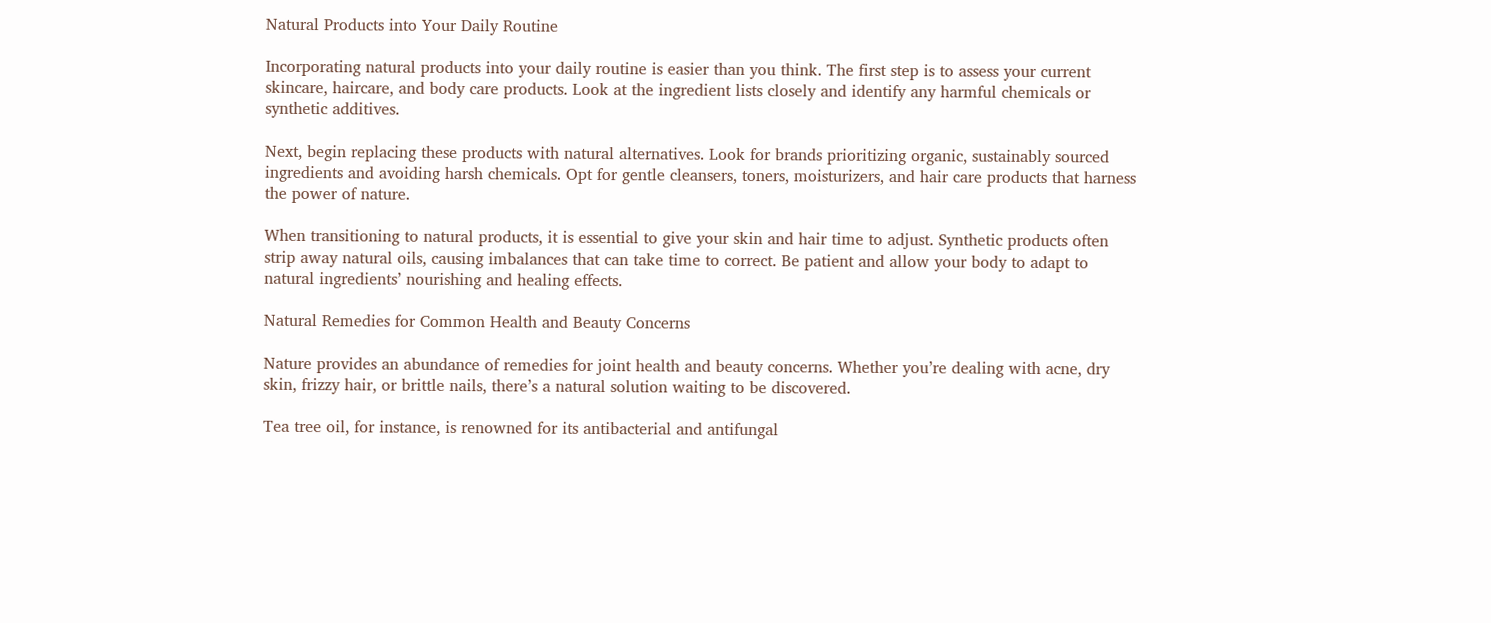Natural Products into Your Daily Routine

Incorporating natural products into your daily routine is easier than you think. The first step is to assess your current skincare, haircare, and body care products. Look at the ingredient lists closely and identify any harmful chemicals or synthetic additives.

Next, begin replacing these products with natural alternatives. Look for brands prioritizing organic, sustainably sourced ingredients and avoiding harsh chemicals. Opt for gentle cleansers, toners, moisturizers, and hair care products that harness the power of nature.

When transitioning to natural products, it is essential to give your skin and hair time to adjust. Synthetic products often strip away natural oils, causing imbalances that can take time to correct. Be patient and allow your body to adapt to natural ingredients’ nourishing and healing effects.

Natural Remedies for Common Health and Beauty Concerns

Nature provides an abundance of remedies for joint health and beauty concerns. Whether you’re dealing with acne, dry skin, frizzy hair, or brittle nails, there’s a natural solution waiting to be discovered.

Tea tree oil, for instance, is renowned for its antibacterial and antifungal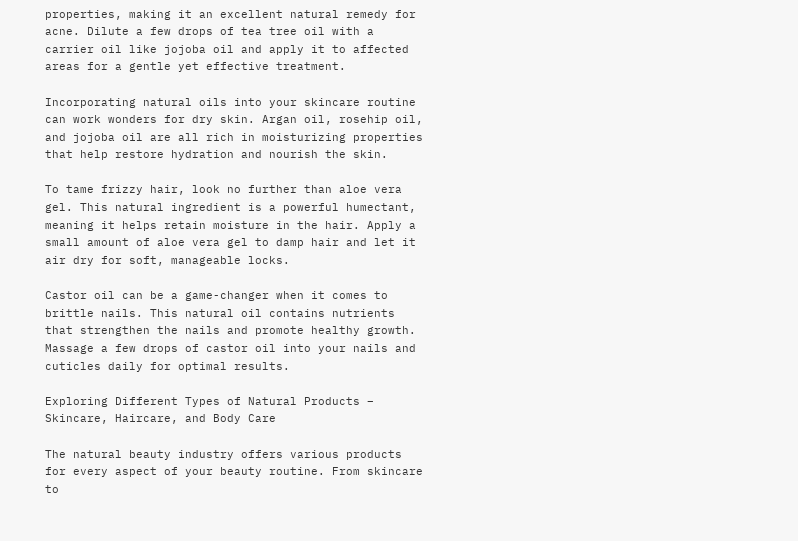properties, making it an excellent natural remedy for acne. Dilute a few drops of tea tree oil with a carrier oil like jojoba oil and apply it to affected areas for a gentle yet effective treatment.

Incorporating natural oils into your skincare routine can work wonders for dry skin. Argan oil, rosehip oil, and jojoba oil are all rich in moisturizing properties that help restore hydration and nourish the skin.

To tame frizzy hair, look no further than aloe vera gel. This natural ingredient is a powerful humectant, meaning it helps retain moisture in the hair. Apply a small amount of aloe vera gel to damp hair and let it air dry for soft, manageable locks.

Castor oil can be a game-changer when it comes to brittle nails. This natural oil contains nutrients that strengthen the nails and promote healthy growth. Massage a few drops of castor oil into your nails and cuticles daily for optimal results.

Exploring Different Types of Natural Products – Skincare, Haircare, and Body Care

The natural beauty industry offers various products for every aspect of your beauty routine. From skincare to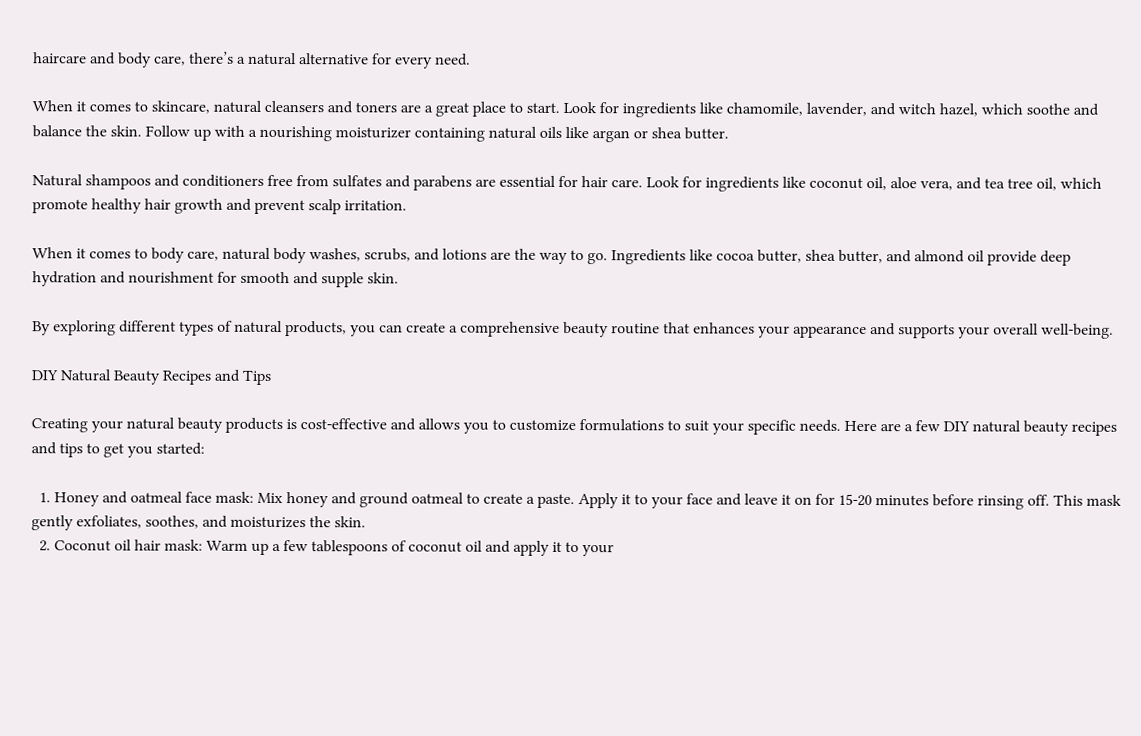haircare and body care, there’s a natural alternative for every need.

When it comes to skincare, natural cleansers and toners are a great place to start. Look for ingredients like chamomile, lavender, and witch hazel, which soothe and balance the skin. Follow up with a nourishing moisturizer containing natural oils like argan or shea butter.

Natural shampoos and conditioners free from sulfates and parabens are essential for hair care. Look for ingredients like coconut oil, aloe vera, and tea tree oil, which promote healthy hair growth and prevent scalp irritation.

When it comes to body care, natural body washes, scrubs, and lotions are the way to go. Ingredients like cocoa butter, shea butter, and almond oil provide deep hydration and nourishment for smooth and supple skin.

By exploring different types of natural products, you can create a comprehensive beauty routine that enhances your appearance and supports your overall well-being.

DIY Natural Beauty Recipes and Tips

Creating your natural beauty products is cost-effective and allows you to customize formulations to suit your specific needs. Here are a few DIY natural beauty recipes and tips to get you started:

  1. Honey and oatmeal face mask: Mix honey and ground oatmeal to create a paste. Apply it to your face and leave it on for 15-20 minutes before rinsing off. This mask gently exfoliates, soothes, and moisturizes the skin.
  2. Coconut oil hair mask: Warm up a few tablespoons of coconut oil and apply it to your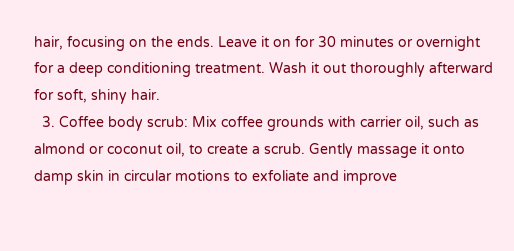hair, focusing on the ends. Leave it on for 30 minutes or overnight for a deep conditioning treatment. Wash it out thoroughly afterward for soft, shiny hair.
  3. Coffee body scrub: Mix coffee grounds with carrier oil, such as almond or coconut oil, to create a scrub. Gently massage it onto damp skin in circular motions to exfoliate and improve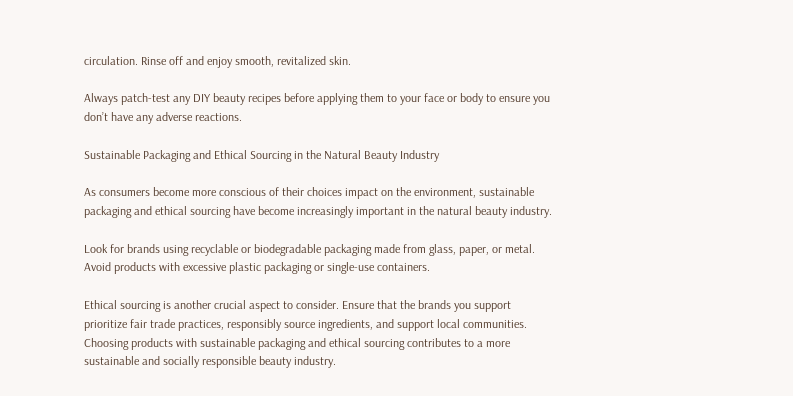circulation. Rinse off and enjoy smooth, revitalized skin.

Always patch-test any DIY beauty recipes before applying them to your face or body to ensure you don’t have any adverse reactions.

Sustainable Packaging and Ethical Sourcing in the Natural Beauty Industry

As consumers become more conscious of their choices impact on the environment, sustainable packaging and ethical sourcing have become increasingly important in the natural beauty industry.

Look for brands using recyclable or biodegradable packaging made from glass, paper, or metal. Avoid products with excessive plastic packaging or single-use containers.

Ethical sourcing is another crucial aspect to consider. Ensure that the brands you support prioritize fair trade practices, responsibly source ingredients, and support local communities. Choosing products with sustainable packaging and ethical sourcing contributes to a more sustainable and socially responsible beauty industry.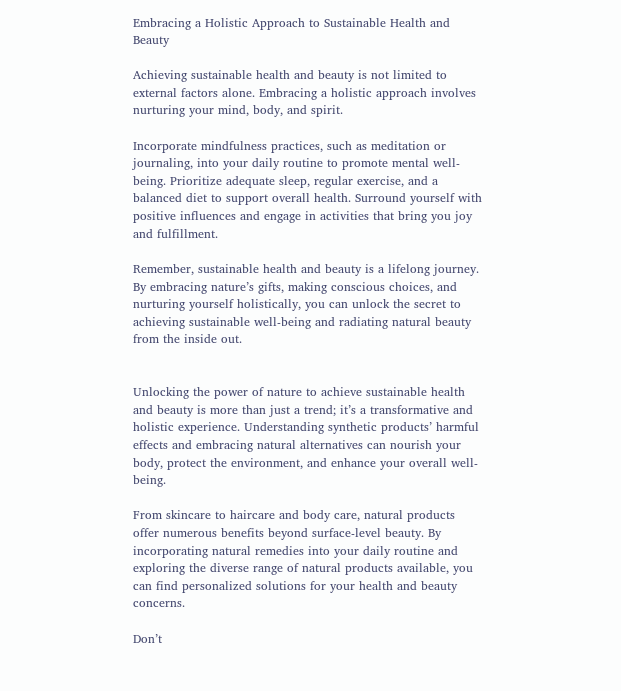Embracing a Holistic Approach to Sustainable Health and Beauty

Achieving sustainable health and beauty is not limited to external factors alone. Embracing a holistic approach involves nurturing your mind, body, and spirit.

Incorporate mindfulness practices, such as meditation or journaling, into your daily routine to promote mental well-being. Prioritize adequate sleep, regular exercise, and a balanced diet to support overall health. Surround yourself with positive influences and engage in activities that bring you joy and fulfillment.

Remember, sustainable health and beauty is a lifelong journey. By embracing nature’s gifts, making conscious choices, and nurturing yourself holistically, you can unlock the secret to achieving sustainable well-being and radiating natural beauty from the inside out.


Unlocking the power of nature to achieve sustainable health and beauty is more than just a trend; it’s a transformative and holistic experience. Understanding synthetic products’ harmful effects and embracing natural alternatives can nourish your body, protect the environment, and enhance your overall well-being.

From skincare to haircare and body care, natural products offer numerous benefits beyond surface-level beauty. By incorporating natural remedies into your daily routine and exploring the diverse range of natural products available, you can find personalized solutions for your health and beauty concerns.

Don’t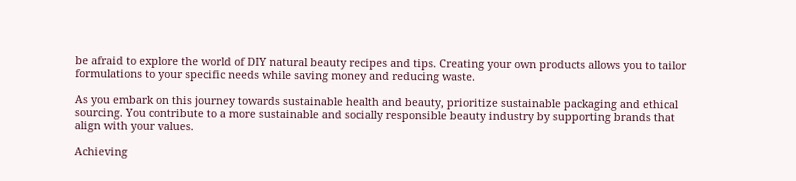be afraid to explore the world of DIY natural beauty recipes and tips. Creating your own products allows you to tailor formulations to your specific needs while saving money and reducing waste.

As you embark on this journey towards sustainable health and beauty, prioritize sustainable packaging and ethical sourcing. You contribute to a more sustainable and socially responsible beauty industry by supporting brands that align with your values.

Achieving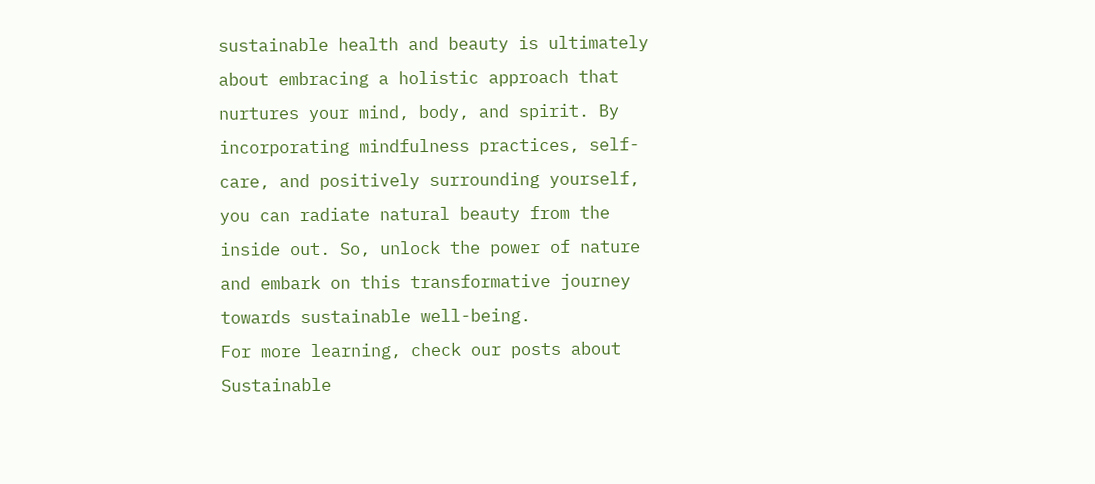sustainable health and beauty is ultimately about embracing a holistic approach that nurtures your mind, body, and spirit. By incorporating mindfulness practices, self-care, and positively surrounding yourself, you can radiate natural beauty from the inside out. So, unlock the power of nature and embark on this transformative journey towards sustainable well-being.
For more learning, check our posts about  Sustainable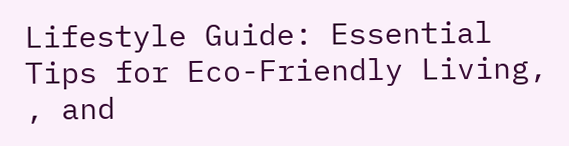Lifestyle Guide: Essential Tips for Eco-Friendly Living, , and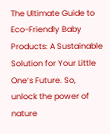The Ultimate Guide to Eco-Friendly Baby Products: A Sustainable Solution for Your Little One’s Future. So, unlock the power of nature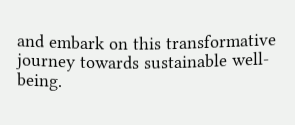and embark on this transformative journey towards sustainable well-being.